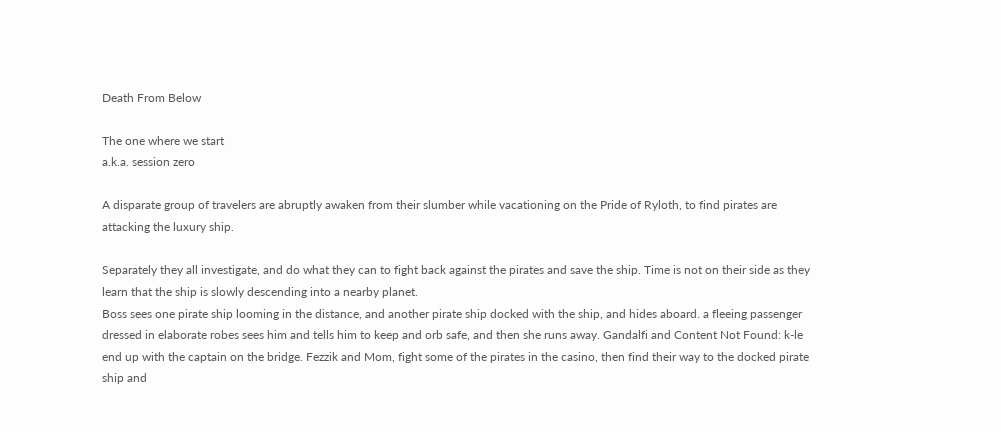Death From Below

The one where we start
a.k.a. session zero

A disparate group of travelers are abruptly awaken from their slumber while vacationing on the Pride of Ryloth, to find pirates are attacking the luxury ship.

Separately they all investigate, and do what they can to fight back against the pirates and save the ship. Time is not on their side as they learn that the ship is slowly descending into a nearby planet.
Boss sees one pirate ship looming in the distance, and another pirate ship docked with the ship, and hides aboard. a fleeing passenger dressed in elaborate robes sees him and tells him to keep and orb safe, and then she runs away. Gandalfi and Content Not Found: k-le end up with the captain on the bridge. Fezzik and Mom, fight some of the pirates in the casino, then find their way to the docked pirate ship and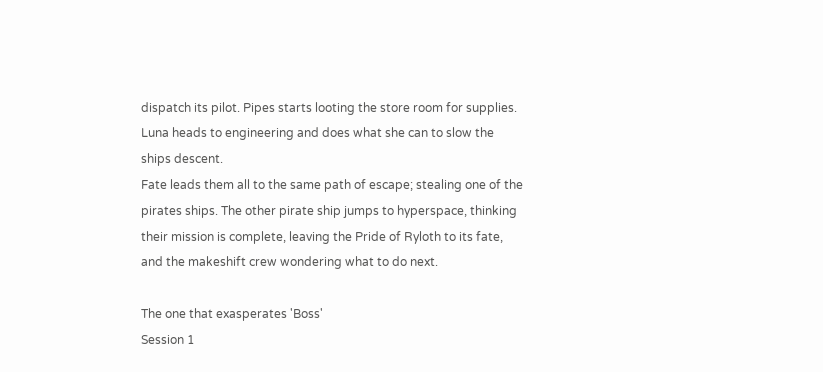dispatch its pilot. Pipes starts looting the store room for supplies. Luna heads to engineering and does what she can to slow the ships descent.
Fate leads them all to the same path of escape; stealing one of the pirates ships. The other pirate ship jumps to hyperspace, thinking their mission is complete, leaving the Pride of Ryloth to its fate, and the makeshift crew wondering what to do next.

The one that exasperates 'Boss'
Session 1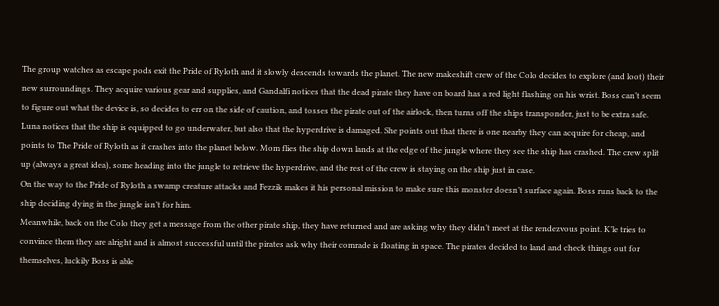The group watches as escape pods exit the Pride of Ryloth and it slowly descends towards the planet. The new makeshift crew of the Colo decides to explore (and loot) their new surroundings. They acquire various gear and supplies, and Gandalfi notices that the dead pirate they have on board has a red light flashing on his wrist. Boss can’t seem to figure out what the device is, so decides to err on the side of caution, and tosses the pirate out of the airlock, then turns off the ships transponder, just to be extra safe.
Luna notices that the ship is equipped to go underwater, but also that the hyperdrive is damaged. She points out that there is one nearby they can acquire for cheap, and points to The Pride of Ryloth as it crashes into the planet below. Mom flies the ship down lands at the edge of the jungle where they see the ship has crashed. The crew split up (always a great idea), some heading into the jungle to retrieve the hyperdrive, and the rest of the crew is staying on the ship just in case.
On the way to the Pride of Ryloth a swamp creature attacks and Fezzik makes it his personal mission to make sure this monster doesn’t surface again. Boss runs back to the ship deciding dying in the jungle isn’t for him.
Meanwhile, back on the Colo they get a message from the other pirate ship, they have returned and are asking why they didn’t meet at the rendezvous point. K’le tries to convince them they are alright and is almost successful until the pirates ask why their comrade is floating in space. The pirates decided to land and check things out for themselves, luckily Boss is able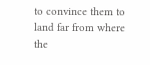to convince them to land far from where the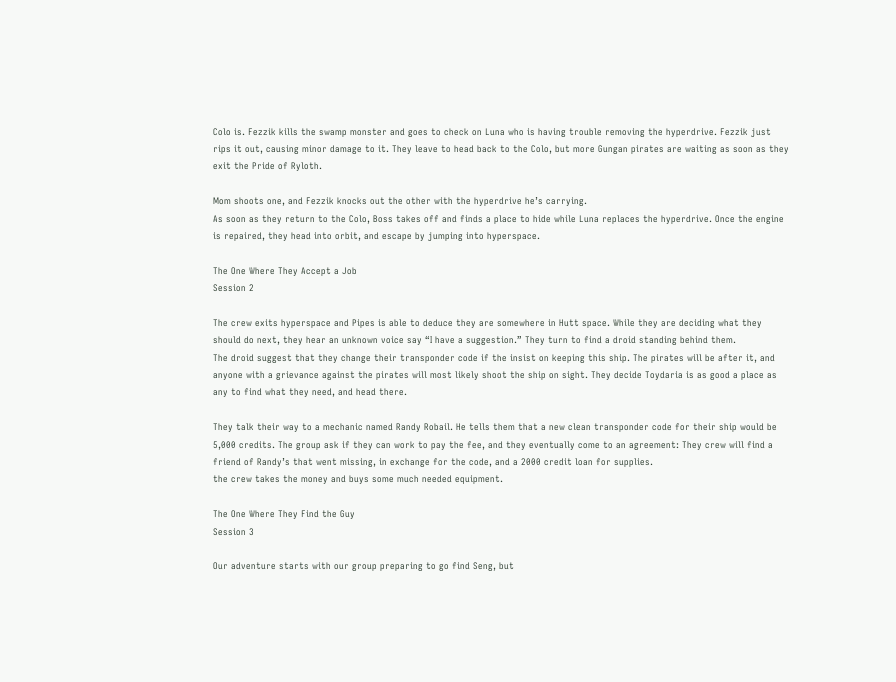Colo is. Fezzik kills the swamp monster and goes to check on Luna who is having trouble removing the hyperdrive. Fezzik just rips it out, causing minor damage to it. They leave to head back to the Colo, but more Gungan pirates are waiting as soon as they exit the Pride of Ryloth.

Mom shoots one, and Fezzik knocks out the other with the hyperdrive he’s carrying.
As soon as they return to the Colo, Boss takes off and finds a place to hide while Luna replaces the hyperdrive. Once the engine is repaired, they head into orbit, and escape by jumping into hyperspace.

The One Where They Accept a Job
Session 2

The crew exits hyperspace and Pipes is able to deduce they are somewhere in Hutt space. While they are deciding what they should do next, they hear an unknown voice say “I have a suggestion.” They turn to find a droid standing behind them.
The droid suggest that they change their transponder code if the insist on keeping this ship. The pirates will be after it, and anyone with a grievance against the pirates will most likely shoot the ship on sight. They decide Toydaria is as good a place as any to find what they need, and head there.

They talk their way to a mechanic named Randy Robail. He tells them that a new clean transponder code for their ship would be 5,000 credits. The group ask if they can work to pay the fee, and they eventually come to an agreement: They crew will find a friend of Randy’s that went missing, in exchange for the code, and a 2000 credit loan for supplies.
the crew takes the money and buys some much needed equipment.

The One Where They Find the Guy
Session 3

Our adventure starts with our group preparing to go find Seng, but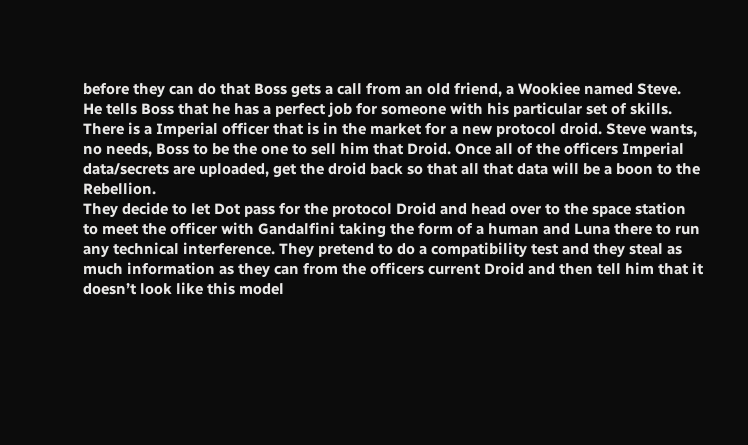before they can do that Boss gets a call from an old friend, a Wookiee named Steve. He tells Boss that he has a perfect job for someone with his particular set of skills. There is a Imperial officer that is in the market for a new protocol droid. Steve wants, no needs, Boss to be the one to sell him that Droid. Once all of the officers Imperial data/secrets are uploaded, get the droid back so that all that data will be a boon to the Rebellion.
They decide to let Dot pass for the protocol Droid and head over to the space station to meet the officer with Gandalfini taking the form of a human and Luna there to run any technical interference. They pretend to do a compatibility test and they steal as much information as they can from the officers current Droid and then tell him that it doesn’t look like this model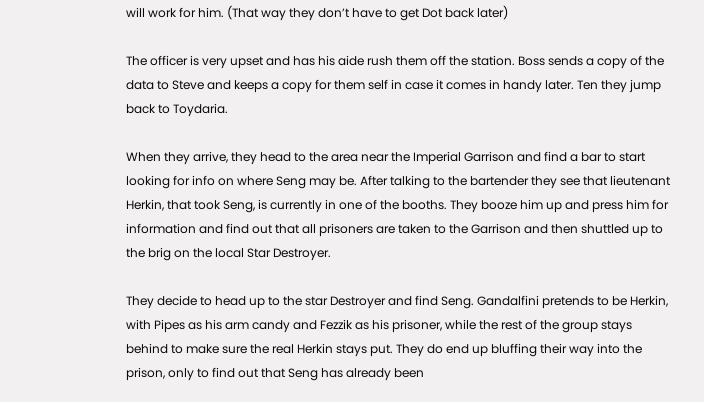will work for him. (That way they don’t have to get Dot back later)

The officer is very upset and has his aide rush them off the station. Boss sends a copy of the data to Steve and keeps a copy for them self in case it comes in handy later. Ten they jump back to Toydaria.

When they arrive, they head to the area near the Imperial Garrison and find a bar to start looking for info on where Seng may be. After talking to the bartender they see that lieutenant Herkin, that took Seng, is currently in one of the booths. They booze him up and press him for information and find out that all prisoners are taken to the Garrison and then shuttled up to the brig on the local Star Destroyer.

They decide to head up to the star Destroyer and find Seng. Gandalfini pretends to be Herkin, with Pipes as his arm candy and Fezzik as his prisoner, while the rest of the group stays behind to make sure the real Herkin stays put. They do end up bluffing their way into the prison, only to find out that Seng has already been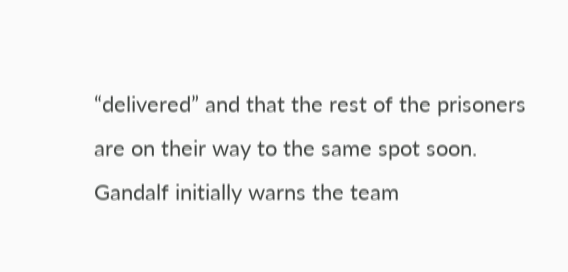“delivered” and that the rest of the prisoners are on their way to the same spot soon.
Gandalf initially warns the team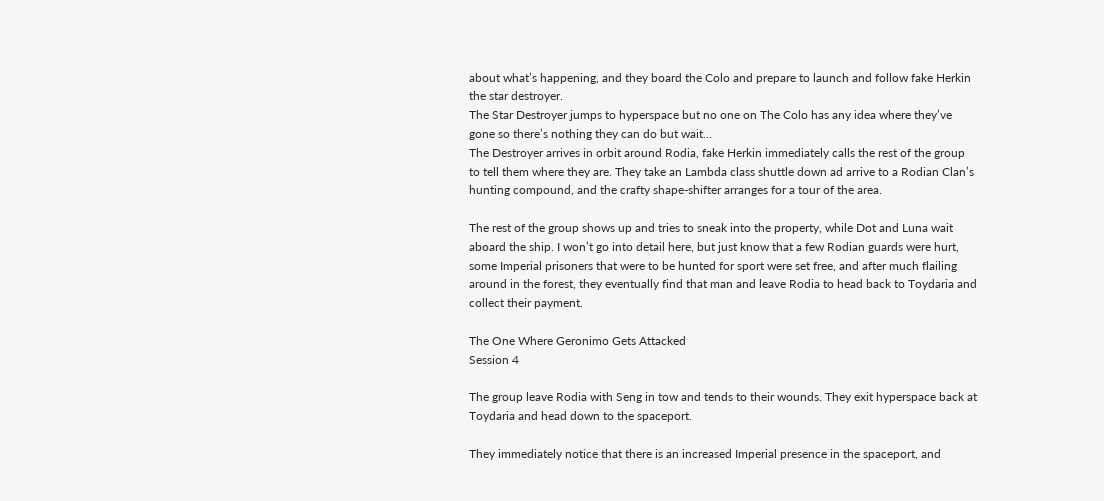about what’s happening, and they board the Colo and prepare to launch and follow fake Herkin the star destroyer.
The Star Destroyer jumps to hyperspace but no one on The Colo has any idea where they’ve gone so there’s nothing they can do but wait…
The Destroyer arrives in orbit around Rodia, fake Herkin immediately calls the rest of the group to tell them where they are. They take an Lambda class shuttle down ad arrive to a Rodian Clan’s hunting compound, and the crafty shape-shifter arranges for a tour of the area.

The rest of the group shows up and tries to sneak into the property, while Dot and Luna wait aboard the ship. I won’t go into detail here, but just know that a few Rodian guards were hurt, some Imperial prisoners that were to be hunted for sport were set free, and after much flailing around in the forest, they eventually find that man and leave Rodia to head back to Toydaria and collect their payment.

The One Where Geronimo Gets Attacked
Session 4

The group leave Rodia with Seng in tow and tends to their wounds. They exit hyperspace back at Toydaria and head down to the spaceport.

They immediately notice that there is an increased Imperial presence in the spaceport, and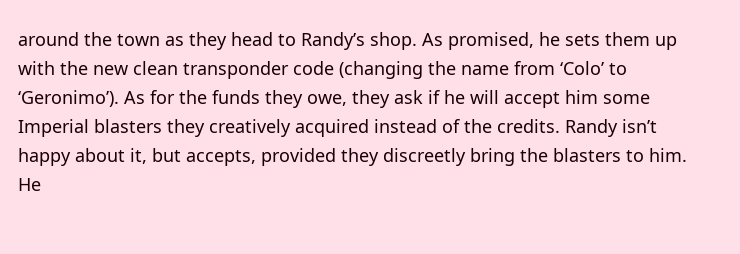around the town as they head to Randy’s shop. As promised, he sets them up with the new clean transponder code (changing the name from ‘Colo’ to ‘Geronimo’). As for the funds they owe, they ask if he will accept him some Imperial blasters they creatively acquired instead of the credits. Randy isn’t happy about it, but accepts, provided they discreetly bring the blasters to him. He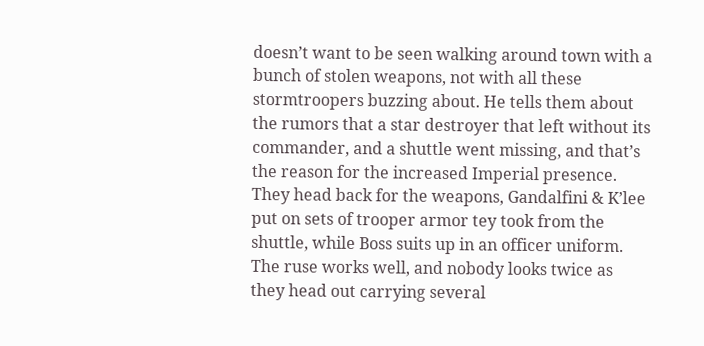doesn’t want to be seen walking around town with a bunch of stolen weapons, not with all these stormtroopers buzzing about. He tells them about the rumors that a star destroyer that left without its commander, and a shuttle went missing, and that’s the reason for the increased Imperial presence.
They head back for the weapons, Gandalfini & K’lee put on sets of trooper armor tey took from the shuttle, while Boss suits up in an officer uniform. The ruse works well, and nobody looks twice as they head out carrying several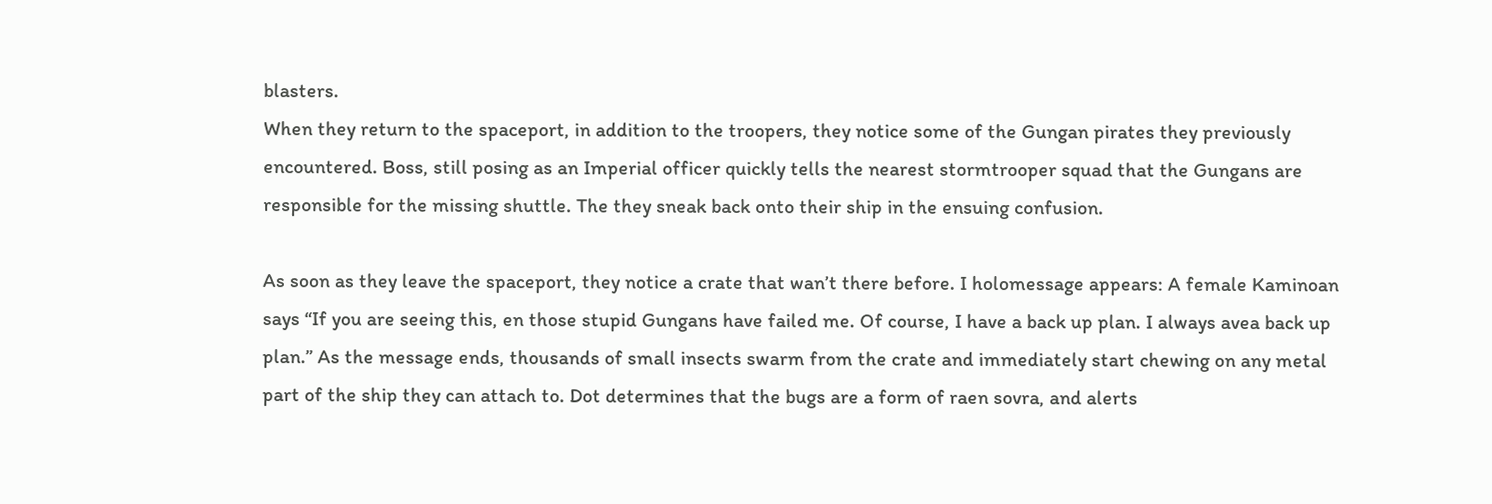blasters.
When they return to the spaceport, in addition to the troopers, they notice some of the Gungan pirates they previously encountered. Boss, still posing as an Imperial officer quickly tells the nearest stormtrooper squad that the Gungans are responsible for the missing shuttle. The they sneak back onto their ship in the ensuing confusion.

As soon as they leave the spaceport, they notice a crate that wan’t there before. I holomessage appears: A female Kaminoan says “If you are seeing this, en those stupid Gungans have failed me. Of course, I have a back up plan. I always avea back up plan.” As the message ends, thousands of small insects swarm from the crate and immediately start chewing on any metal part of the ship they can attach to. Dot determines that the bugs are a form of raen sovra, and alerts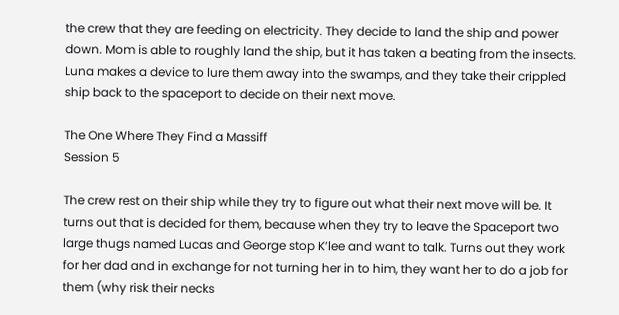the crew that they are feeding on electricity. They decide to land the ship and power down. Mom is able to roughly land the ship, but it has taken a beating from the insects. Luna makes a device to lure them away into the swamps, and they take their crippled ship back to the spaceport to decide on their next move.

The One Where They Find a Massiff
Session 5

The crew rest on their ship while they try to figure out what their next move will be. It turns out that is decided for them, because when they try to leave the Spaceport two large thugs named Lucas and George stop K’lee and want to talk. Turns out they work for her dad and in exchange for not turning her in to him, they want her to do a job for them (why risk their necks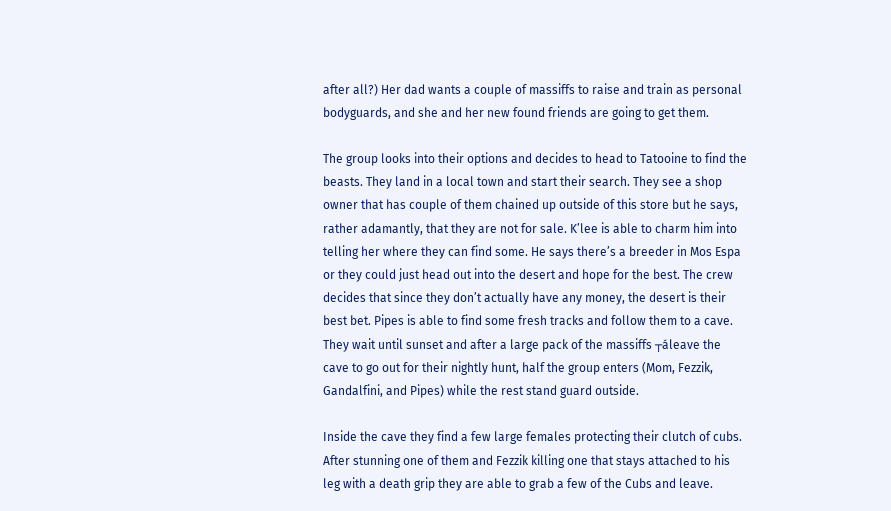after all?) Her dad wants a couple of massiffs to raise and train as personal bodyguards, and she and her new found friends are going to get them.

The group looks into their options and decides to head to Tatooine to find the beasts. They land in a local town and start their search. They see a shop owner that has couple of them chained up outside of this store but he says, rather adamantly, that they are not for sale. K’lee is able to charm him into telling her where they can find some. He says there’s a breeder in Mos Espa or they could just head out into the desert and hope for the best. The crew decides that since they don’t actually have any money, the desert is their best bet. Pipes is able to find some fresh tracks and follow them to a cave. They wait until sunset and after a large pack of the massiffs ┬áleave the cave to go out for their nightly hunt, half the group enters (Mom, Fezzik, Gandalfini, and Pipes) while the rest stand guard outside.

Inside the cave they find a few large females protecting their clutch of cubs. After stunning one of them and Fezzik killing one that stays attached to his leg with a death grip they are able to grab a few of the Cubs and leave.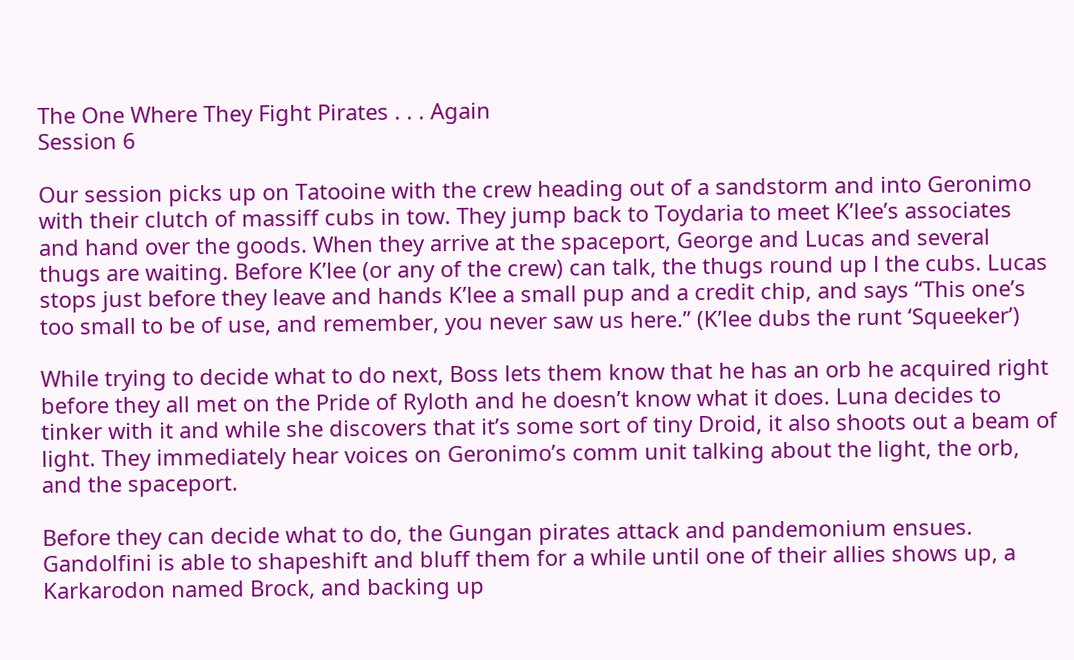The One Where They Fight Pirates . . . Again
Session 6

Our session picks up on Tatooine with the crew heading out of a sandstorm and into Geronimo with their clutch of massiff cubs in tow. They jump back to Toydaria to meet K’lee’s associates and hand over the goods. When they arrive at the spaceport, George and Lucas and several thugs are waiting. Before K’lee (or any of the crew) can talk, the thugs round up l the cubs. Lucas stops just before they leave and hands K’lee a small pup and a credit chip, and says “This one’s too small to be of use, and remember, you never saw us here.” (K’lee dubs the runt ‘Squeeker’)

While trying to decide what to do next, Boss lets them know that he has an orb he acquired right before they all met on the Pride of Ryloth and he doesn’t know what it does. Luna decides to tinker with it and while she discovers that it’s some sort of tiny Droid, it also shoots out a beam of light. They immediately hear voices on Geronimo’s comm unit talking about the light, the orb, and the spaceport.

Before they can decide what to do, the Gungan pirates attack and pandemonium ensues. Gandolfini is able to shapeshift and bluff them for a while until one of their allies shows up, a Karkarodon named Brock, and backing up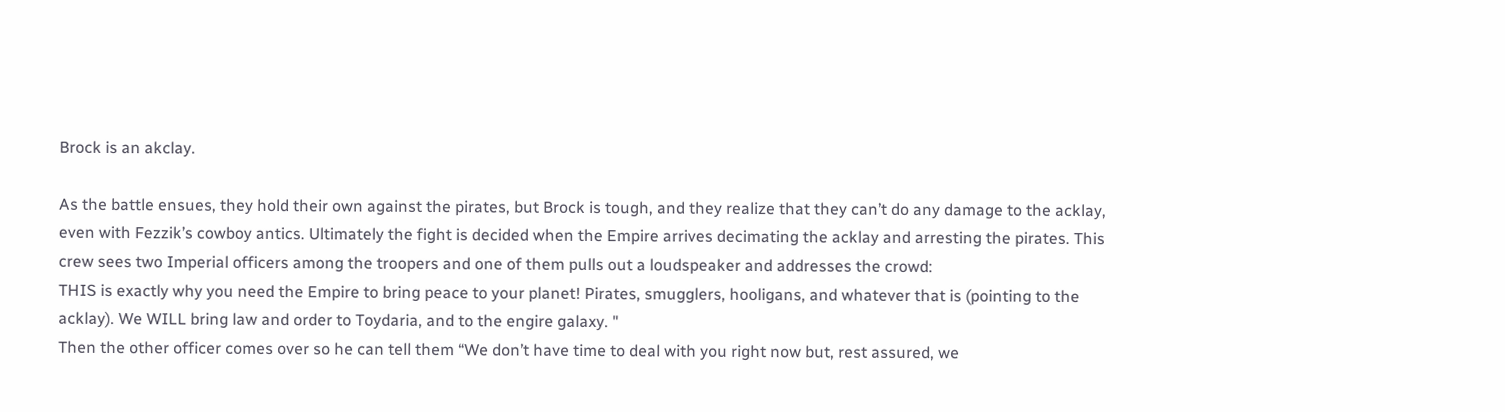Brock is an akclay.

As the battle ensues, they hold their own against the pirates, but Brock is tough, and they realize that they can’t do any damage to the acklay, even with Fezzik’s cowboy antics. Ultimately the fight is decided when the Empire arrives decimating the acklay and arresting the pirates. This crew sees two Imperial officers among the troopers and one of them pulls out a loudspeaker and addresses the crowd:
THIS is exactly why you need the Empire to bring peace to your planet! Pirates, smugglers, hooligans, and whatever that is (pointing to the acklay). We WILL bring law and order to Toydaria, and to the engire galaxy. "
Then the other officer comes over so he can tell them “We don’t have time to deal with you right now but, rest assured, we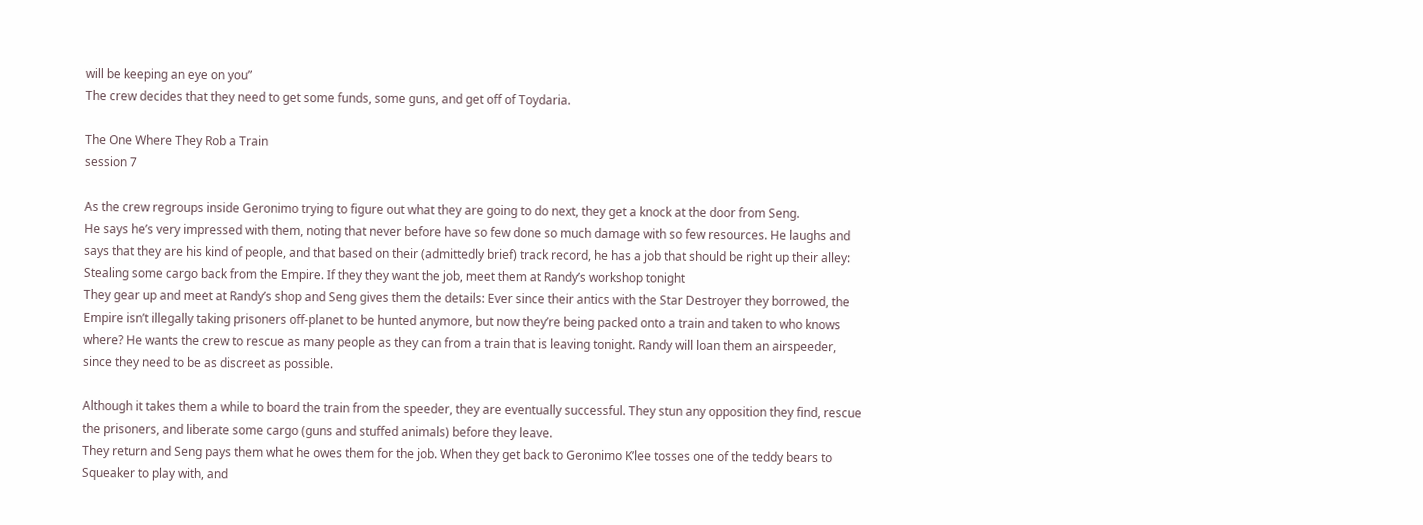will be keeping an eye on you”
The crew decides that they need to get some funds, some guns, and get off of Toydaria.

The One Where They Rob a Train
session 7

As the crew regroups inside Geronimo trying to figure out what they are going to do next, they get a knock at the door from Seng.
He says he’s very impressed with them, noting that never before have so few done so much damage with so few resources. He laughs and says that they are his kind of people, and that based on their (admittedly brief) track record, he has a job that should be right up their alley: Stealing some cargo back from the Empire. If they they want the job, meet them at Randy’s workshop tonight
They gear up and meet at Randy’s shop and Seng gives them the details: Ever since their antics with the Star Destroyer they borrowed, the Empire isn’t illegally taking prisoners off-planet to be hunted anymore, but now they’re being packed onto a train and taken to who knows where? He wants the crew to rescue as many people as they can from a train that is leaving tonight. Randy will loan them an airspeeder, since they need to be as discreet as possible.

Although it takes them a while to board the train from the speeder, they are eventually successful. They stun any opposition they find, rescue the prisoners, and liberate some cargo (guns and stuffed animals) before they leave.
They return and Seng pays them what he owes them for the job. When they get back to Geronimo K’lee tosses one of the teddy bears to Squeaker to play with, and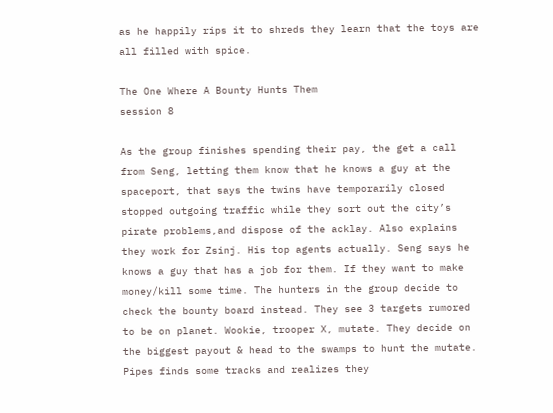as he happily rips it to shreds they learn that the toys are all filled with spice.

The One Where A Bounty Hunts Them
session 8

As the group finishes spending their pay, the get a call from Seng, letting them know that he knows a guy at the spaceport, that says the twins have temporarily closed stopped outgoing traffic while they sort out the city’s pirate problems,and dispose of the acklay. Also explains they work for Zsinj. His top agents actually. Seng says he knows a guy that has a job for them. If they want to make money/kill some time. The hunters in the group decide to check the bounty board instead. They see 3 targets rumored to be on planet. Wookie, trooper X, mutate. They decide on the biggest payout & head to the swamps to hunt the mutate. Pipes finds some tracks and realizes they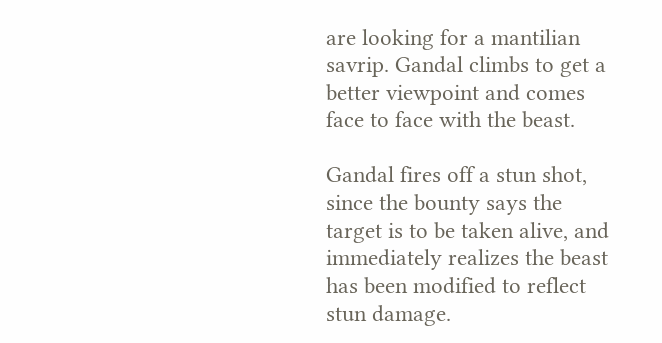are looking for a mantilian savrip. Gandal climbs to get a better viewpoint and comes face to face with the beast.

Gandal fires off a stun shot, since the bounty says the target is to be taken alive, and immediately realizes the beast has been modified to reflect stun damage.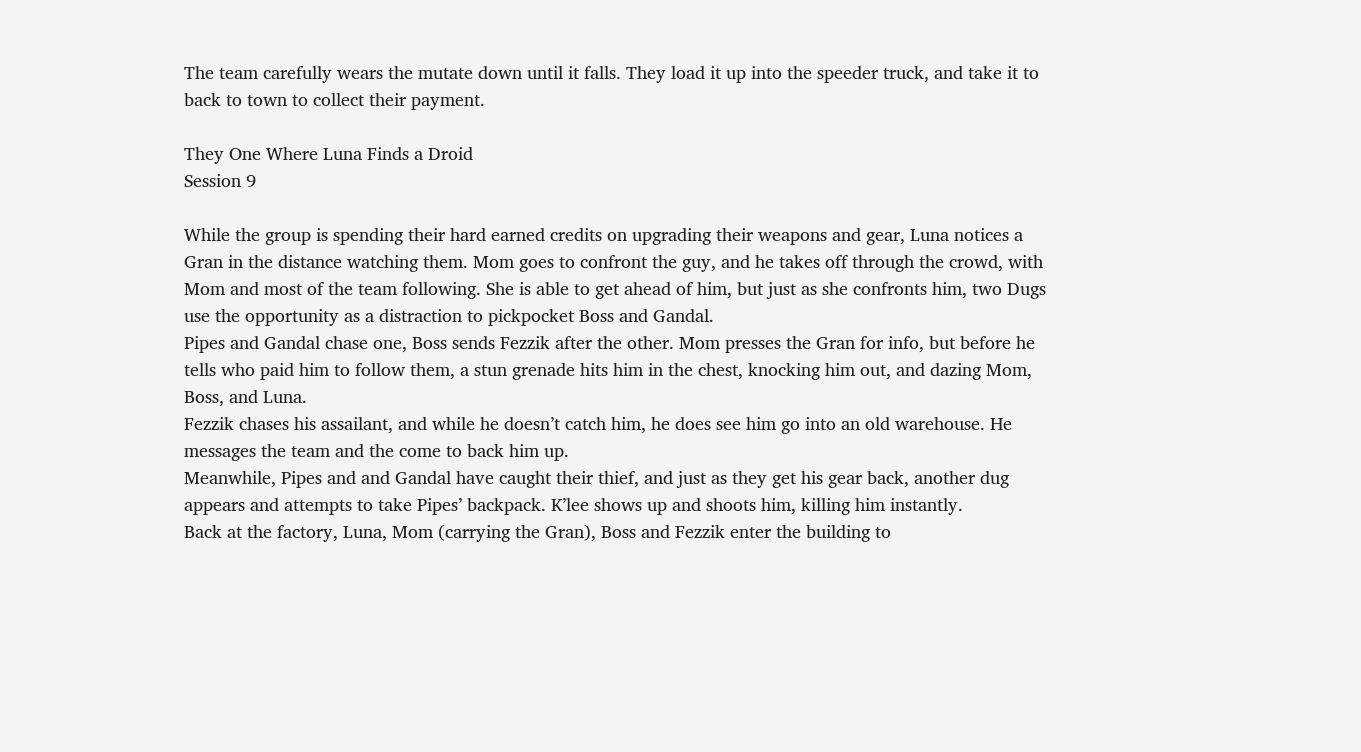The team carefully wears the mutate down until it falls. They load it up into the speeder truck, and take it to back to town to collect their payment.

They One Where Luna Finds a Droid
Session 9

While the group is spending their hard earned credits on upgrading their weapons and gear, Luna notices a Gran in the distance watching them. Mom goes to confront the guy, and he takes off through the crowd, with Mom and most of the team following. She is able to get ahead of him, but just as she confronts him, two Dugs use the opportunity as a distraction to pickpocket Boss and Gandal.
Pipes and Gandal chase one, Boss sends Fezzik after the other. Mom presses the Gran for info, but before he tells who paid him to follow them, a stun grenade hits him in the chest, knocking him out, and dazing Mom, Boss, and Luna.
Fezzik chases his assailant, and while he doesn’t catch him, he does see him go into an old warehouse. He messages the team and the come to back him up.
Meanwhile, Pipes and and Gandal have caught their thief, and just as they get his gear back, another dug appears and attempts to take Pipes’ backpack. K’lee shows up and shoots him, killing him instantly.
Back at the factory, Luna, Mom (carrying the Gran), Boss and Fezzik enter the building to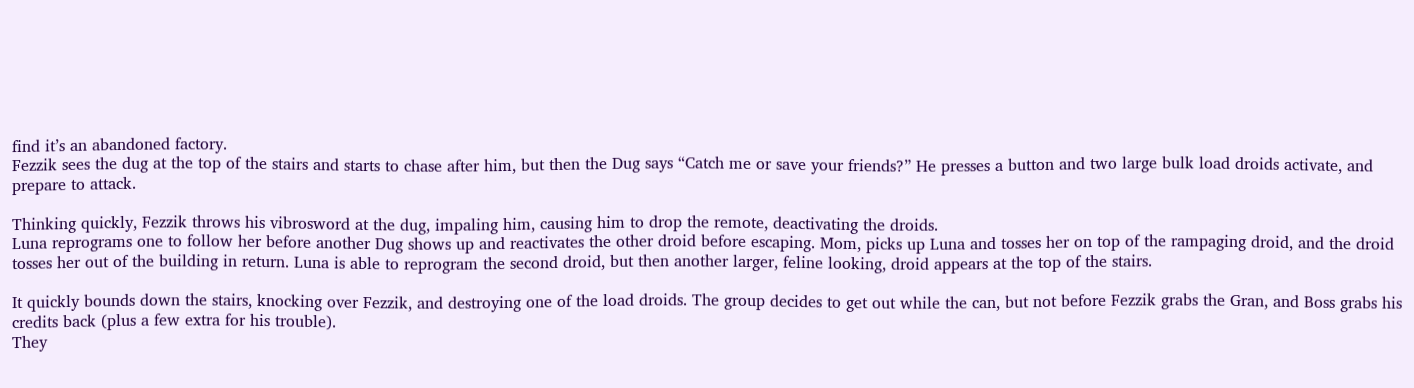find it’s an abandoned factory.
Fezzik sees the dug at the top of the stairs and starts to chase after him, but then the Dug says “Catch me or save your friends?” He presses a button and two large bulk load droids activate, and prepare to attack.

Thinking quickly, Fezzik throws his vibrosword at the dug, impaling him, causing him to drop the remote, deactivating the droids.
Luna reprograms one to follow her before another Dug shows up and reactivates the other droid before escaping. Mom, picks up Luna and tosses her on top of the rampaging droid, and the droid tosses her out of the building in return. Luna is able to reprogram the second droid, but then another larger, feline looking, droid appears at the top of the stairs.

It quickly bounds down the stairs, knocking over Fezzik, and destroying one of the load droids. The group decides to get out while the can, but not before Fezzik grabs the Gran, and Boss grabs his credits back (plus a few extra for his trouble).
They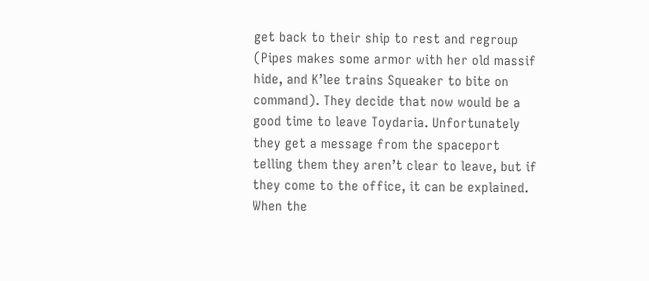get back to their ship to rest and regroup (Pipes makes some armor with her old massif hide, and K’lee trains Squeaker to bite on command). They decide that now would be a good time to leave Toydaria. Unfortunately they get a message from the spaceport telling them they aren’t clear to leave, but if they come to the office, it can be explained.
When the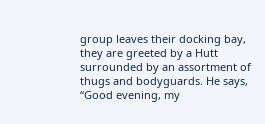group leaves their docking bay, they are greeted by a Hutt surrounded by an assortment of thugs and bodyguards. He says, “Good evening, my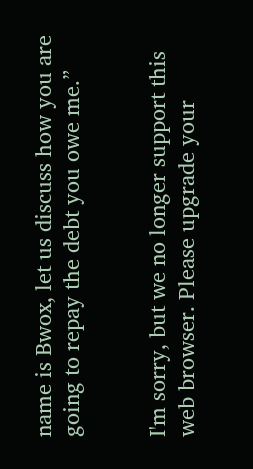name is Bwox, let us discuss how you are going to repay the debt you owe me.”


I'm sorry, but we no longer support this web browser. Please upgrade your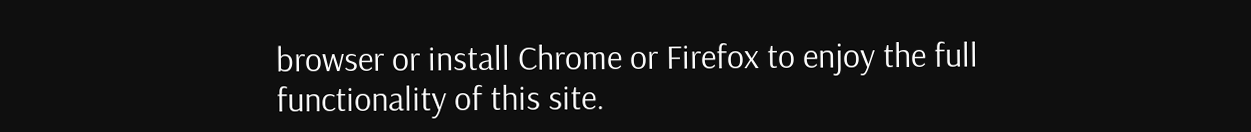browser or install Chrome or Firefox to enjoy the full functionality of this site.